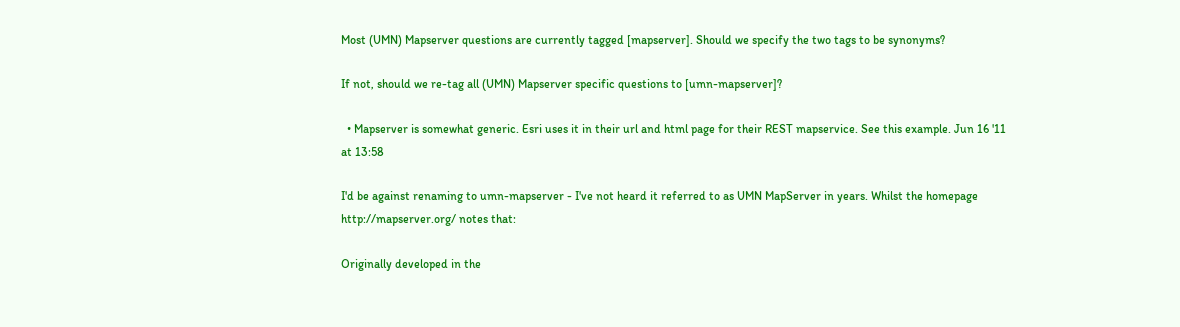Most (UMN) Mapserver questions are currently tagged [mapserver]. Should we specify the two tags to be synonyms?

If not, should we re-tag all (UMN) Mapserver specific questions to [umn-mapserver]?

  • Mapserver is somewhat generic. Esri uses it in their url and html page for their REST mapservice. See this example. Jun 16 '11 at 13:58

I'd be against renaming to umn-mapserver - I've not heard it referred to as UMN MapServer in years. Whilst the homepage http://mapserver.org/ notes that:

Originally developed in the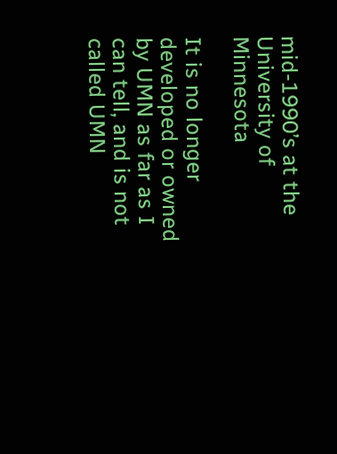mid-1990’s at the University of Minnesota

It is no longer developed or owned by UMN as far as I can tell, and is not called UMN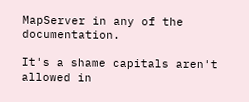MapServer in any of the documentation.

It's a shame capitals aren't allowed in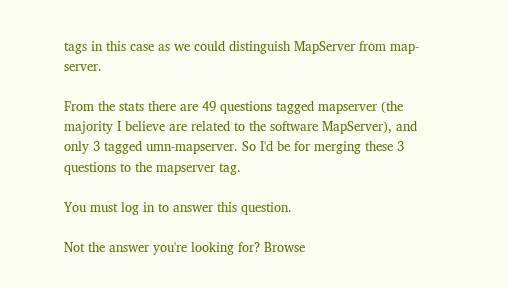tags in this case as we could distinguish MapServer from map-server.

From the stats there are 49 questions tagged mapserver (the majority I believe are related to the software MapServer), and only 3 tagged umn-mapserver. So I'd be for merging these 3 questions to the mapserver tag.

You must log in to answer this question.

Not the answer you're looking for? Browse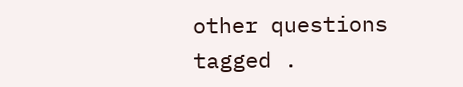other questions tagged .